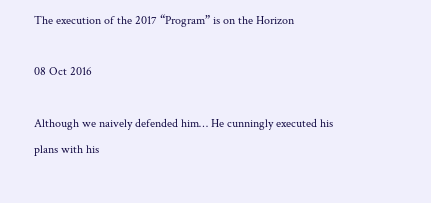The execution of the 2017 “Program” is on the Horizon

08 Oct 2016

Although we naively defended him… He cunningly executed his plans with his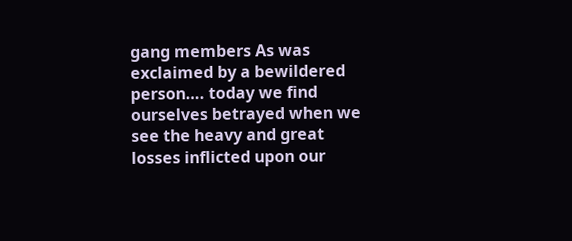gang members As was exclaimed by a bewildered person…. today we find ourselves betrayed when we see the heavy and great losses inflicted upon our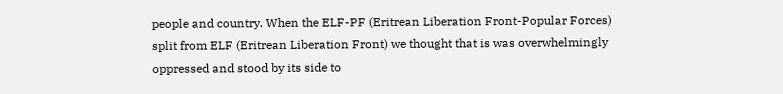people and country. When the ELF-PF (Eritrean Liberation Front-Popular Forces) split from ELF (Eritrean Liberation Front) we thought that is was overwhelmingly oppressed and stood by its side to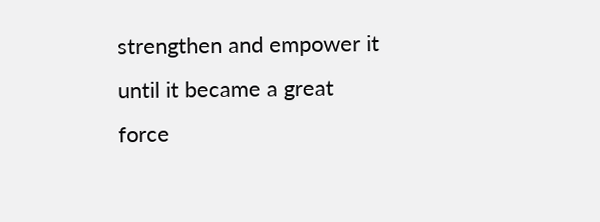strengthen and empower it until it became a great force